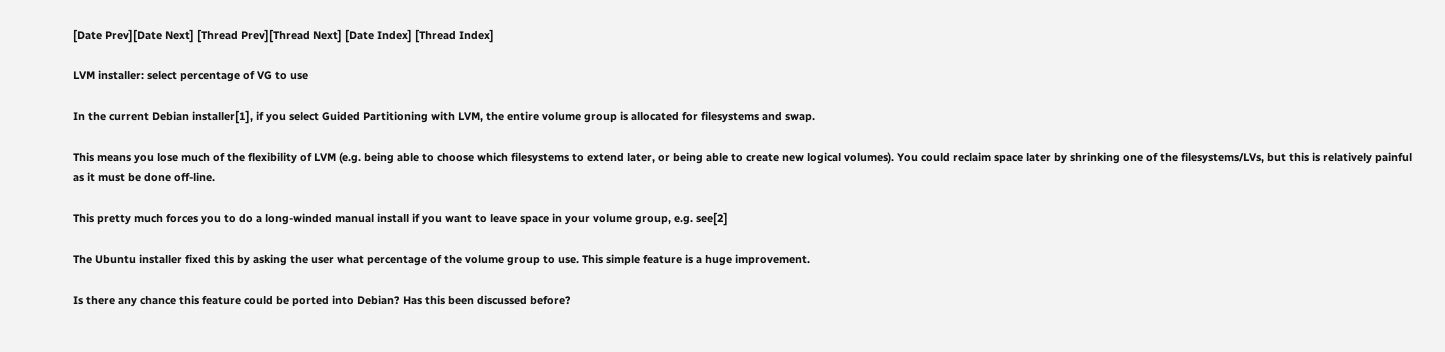[Date Prev][Date Next] [Thread Prev][Thread Next] [Date Index] [Thread Index]

LVM installer: select percentage of VG to use

In the current Debian installer[1], if you select Guided Partitioning with LVM, the entire volume group is allocated for filesystems and swap.

This means you lose much of the flexibility of LVM (e.g. being able to choose which filesystems to extend later, or being able to create new logical volumes). You could reclaim space later by shrinking one of the filesystems/LVs, but this is relatively painful as it must be done off-line.

This pretty much forces you to do a long-winded manual install if you want to leave space in your volume group, e.g. see[2]

The Ubuntu installer fixed this by asking the user what percentage of the volume group to use. This simple feature is a huge improvement.

Is there any chance this feature could be ported into Debian? Has this been discussed before?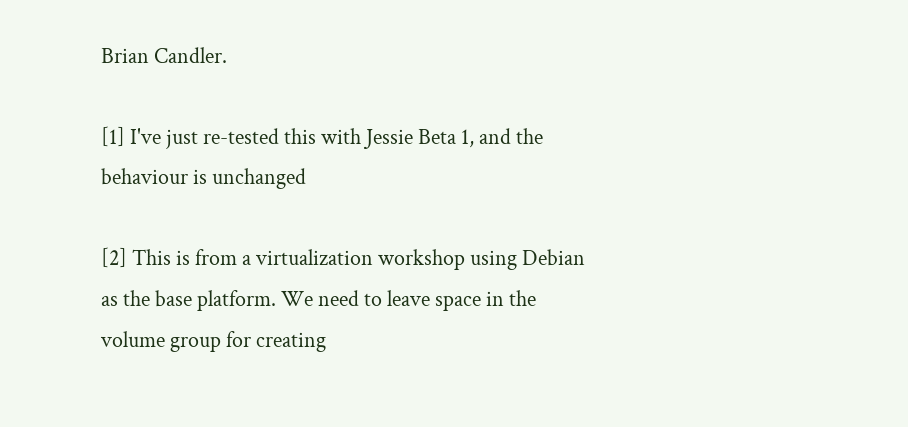Brian Candler.

[1] I've just re-tested this with Jessie Beta 1, and the behaviour is unchanged

[2] This is from a virtualization workshop using Debian as the base platform. We need to leave space in the volume group for creating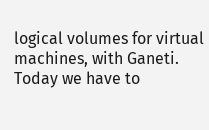logical volumes for virtual machines, with Ganeti. Today we have to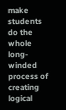make students do the whole long-winded process of creating logical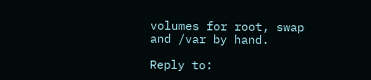volumes for root, swap and /var by hand.

Reply to: